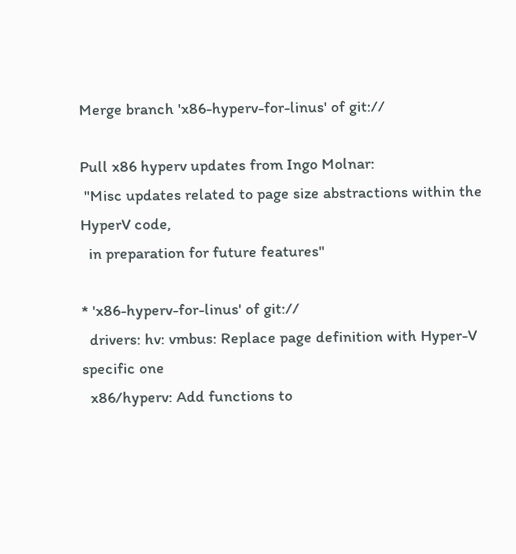Merge branch 'x86-hyperv-for-linus' of git://

Pull x86 hyperv updates from Ingo Molnar:
 "Misc updates related to page size abstractions within the HyperV code,
  in preparation for future features"

* 'x86-hyperv-for-linus' of git://
  drivers: hv: vmbus: Replace page definition with Hyper-V specific one
  x86/hyperv: Add functions to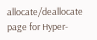allocate/deallocate page for Hyper-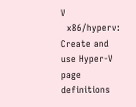V
  x86/hyperv: Create and use Hyper-V page definitions